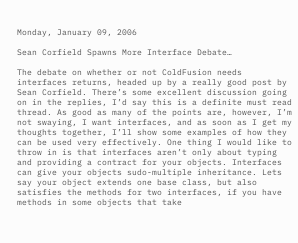Monday, January 09, 2006

Sean Corfield Spawns More Interface Debate…

The debate on whether or not ColdFusion needs interfaces returns, headed up by a really good post by Sean Corfield. There’s some excellent discussion going on in the replies, I’d say this is a definite must read thread. As good as many of the points are, however, I’m not swaying, I want interfaces, and as soon as I get my thoughts together, I’ll show some examples of how they can be used very effectively. One thing I would like to throw in is that interfaces aren’t only about typing and providing a contract for your objects. Interfaces can give your objects sudo-multiple inheritance. Lets say your object extends one base class, but also satisfies the methods for two interfaces, if you have methods in some objects that take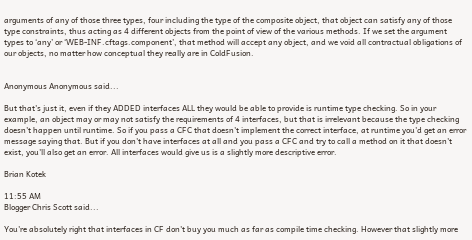arguments of any of those three types, four including the type of the composite object, that object can satisfy any of those type constraints, thus acting as 4 different objects from the point of view of the various methods. If we set the argument types to ‘any’ or ‘WEB-INF.cftags.component’, that method will accept any object, and we void all contractual obligations of our objects, no matter how conceptual they really are in ColdFusion.


Anonymous Anonymous said...

But that's just it, even if they ADDED interfaces ALL they would be able to provide is runtime type checking. So in your example, an object may or may not satisfy the requirements of 4 interfaces, but that is irrelevant because the type checking doesn't happen until runtime. So if you pass a CFC that doesn't implement the correct interface, at runtime you'd get an error message saying that. But if you don't have interfaces at all and you pass a CFC and try to call a method on it that doesn't exist, you'll also get an error. All interfaces would give us is a slightly more descriptive error.

Brian Kotek

11:55 AM
Blogger Chris Scott said...

You're absolutely right that interfaces in CF don't buy you much as far as compile time checking. However that slightly more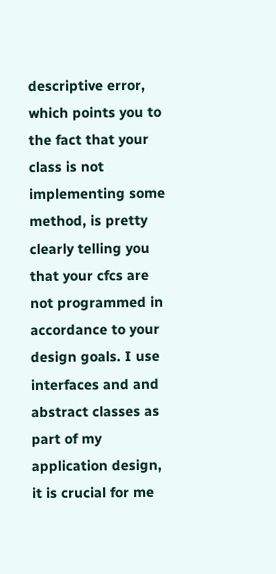descriptive error, which points you to the fact that your class is not implementing some method, is pretty clearly telling you that your cfcs are not programmed in accordance to your design goals. I use interfaces and and abstract classes as part of my application design, it is crucial for me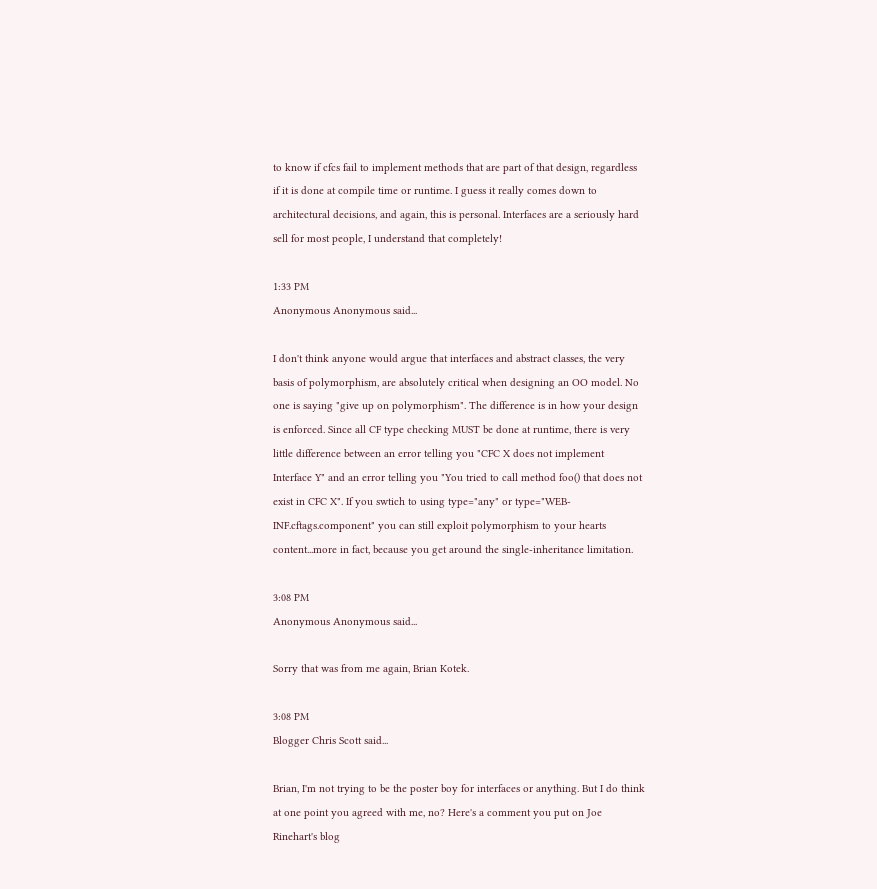to know if cfcs fail to implement methods that are part of that design, regardless if it is done at compile time or runtime. I guess it really comes down to architectural decisions, and again, this is personal. Interfaces are a seriously hard sell for most people, I understand that completely!

1:33 PM
Anonymous Anonymous said...

I don't think anyone would argue that interfaces and abstract classes, the very basis of polymorphism, are absolutely critical when designing an OO model. No one is saying "give up on polymorphism". The difference is in how your design is enforced. Since all CF type checking MUST be done at runtime, there is very little difference between an error telling you "CFC X does not implement Interface Y" and an error telling you "You tried to call method foo() that does not exist in CFC X". If you swtich to using type="any" or type="WEB-INF.cftags.component" you can still exploit polymorphism to your hearts content...more in fact, because you get around the single-inheritance limitation.

3:08 PM
Anonymous Anonymous said...

Sorry that was from me again, Brian Kotek.

3:08 PM
Blogger Chris Scott said...

Brian, I'm not trying to be the poster boy for interfaces or anything. But I do think at one point you agreed with me, no? Here's a comment you put on Joe Rinehart's blog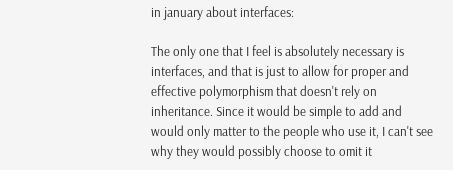in january about interfaces:

The only one that I feel is absolutely necessary is interfaces, and that is just to allow for proper and effective polymorphism that doesn't rely on inheritance. Since it would be simple to add and would only matter to the people who use it, I can't see why they would possibly choose to omit it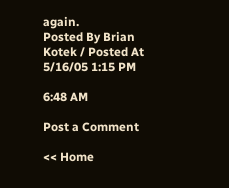again.
Posted By Brian Kotek / Posted At 5/16/05 1:15 PM

6:48 AM

Post a Comment

<< Home